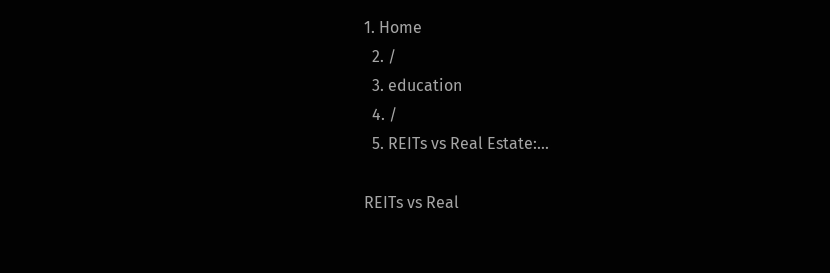1. Home
  2. /
  3. education
  4. /
  5. REITs vs Real Estate:...

REITs vs Real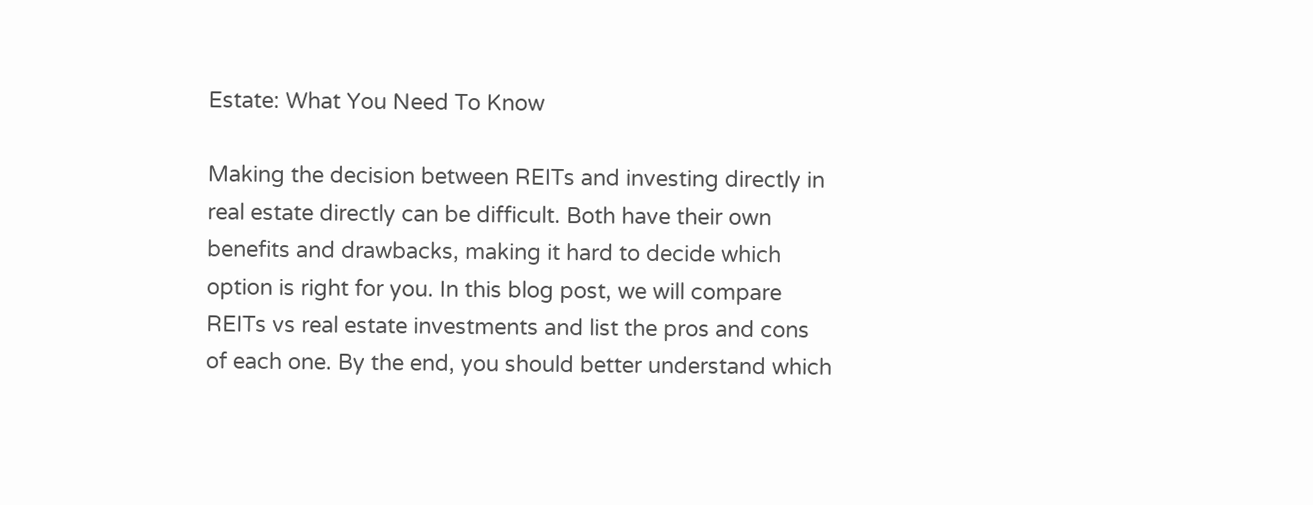Estate: What You Need To Know

Making the decision between REITs and investing directly in real estate directly can be difficult. Both have their own benefits and drawbacks, making it hard to decide which option is right for you. In this blog post, we will compare REITs vs real estate investments and list the pros and cons of each one. By the end, you should better understand which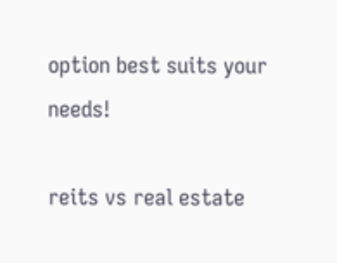option best suits your needs!

reits vs real estate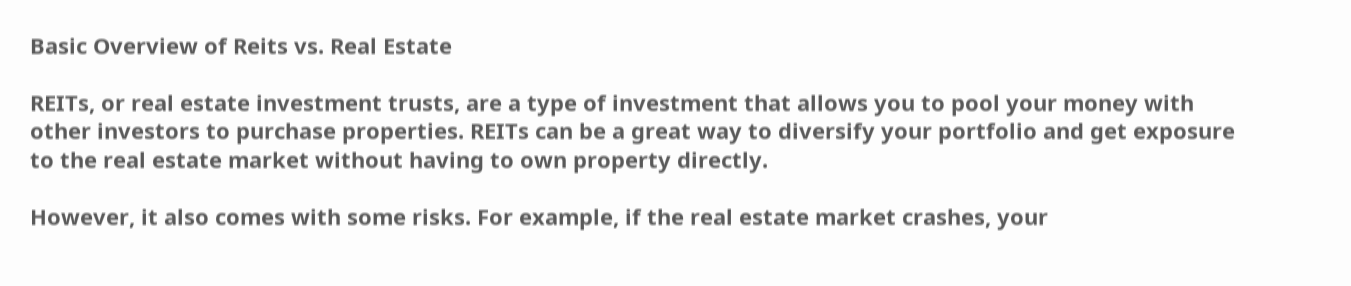Basic Overview of Reits vs. Real Estate

REITs, or real estate investment trusts, are a type of investment that allows you to pool your money with other investors to purchase properties. REITs can be a great way to diversify your portfolio and get exposure to the real estate market without having to own property directly.

However, it also comes with some risks. For example, if the real estate market crashes, your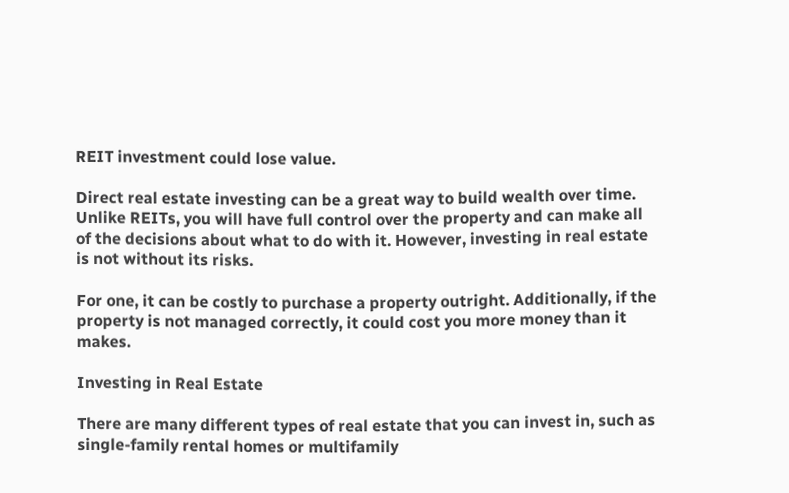REIT investment could lose value.

Direct real estate investing can be a great way to build wealth over time. Unlike REITs, you will have full control over the property and can make all of the decisions about what to do with it. However, investing in real estate is not without its risks.

For one, it can be costly to purchase a property outright. Additionally, if the property is not managed correctly, it could cost you more money than it makes.

Investing in Real Estate

There are many different types of real estate that you can invest in, such as single-family rental homes or multifamily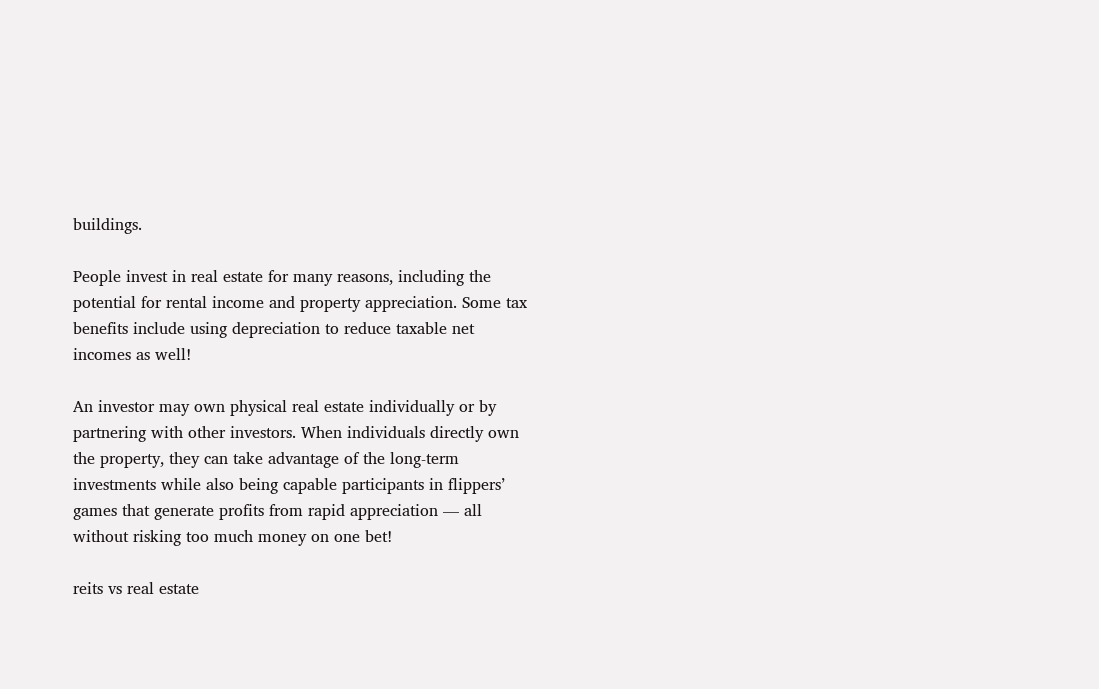buildings.

People invest in real estate for many reasons, including the potential for rental income and property appreciation. Some tax benefits include using depreciation to reduce taxable net incomes as well!

An investor may own physical real estate individually or by partnering with other investors. When individuals directly own the property, they can take advantage of the long-term investments while also being capable participants in flippers’ games that generate profits from rapid appreciation — all without risking too much money on one bet!

reits vs real estate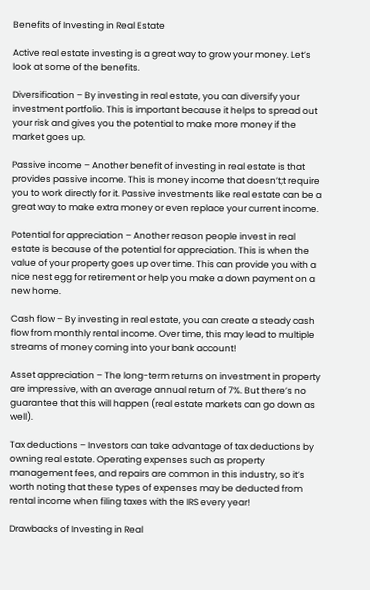Benefits of Investing in Real Estate

Active real estate investing is a great way to grow your money. Let’s look at some of the benefits.

Diversification – By investing in real estate, you can diversify your investment portfolio. This is important because it helps to spread out your risk and gives you the potential to make more money if the market goes up.

Passive income – Another benefit of investing in real estate is that provides passive income. This is money income that doesn’t;t require you to work directly for it. Passive investments like real estate can be a great way to make extra money or even replace your current income.

Potential for appreciation – Another reason people invest in real estate is because of the potential for appreciation. This is when the value of your property goes up over time. This can provide you with a nice nest egg for retirement or help you make a down payment on a new home.

Cash flow – By investing in real estate, you can create a steady cash flow from monthly rental income. Over time, this may lead to multiple streams of money coming into your bank account!

Asset appreciation – The long-term returns on investment in property are impressive, with an average annual return of 7%. But there’s no guarantee that this will happen (real estate markets can go down as well).

Tax deductions – Investors can take advantage of tax deductions by owning real estate. Operating expenses such as property management fees, and repairs are common in this industry, so it’s worth noting that these types of expenses may be deducted from rental income when filing taxes with the IRS every year!

Drawbacks of Investing in Real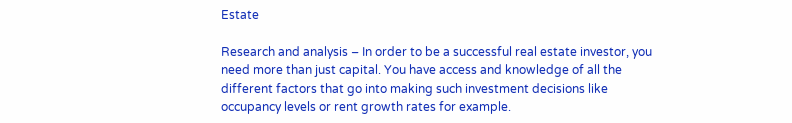Estate

Research and analysis – In order to be a successful real estate investor, you need more than just capital. You have access and knowledge of all the different factors that go into making such investment decisions like occupancy levels or rent growth rates for example.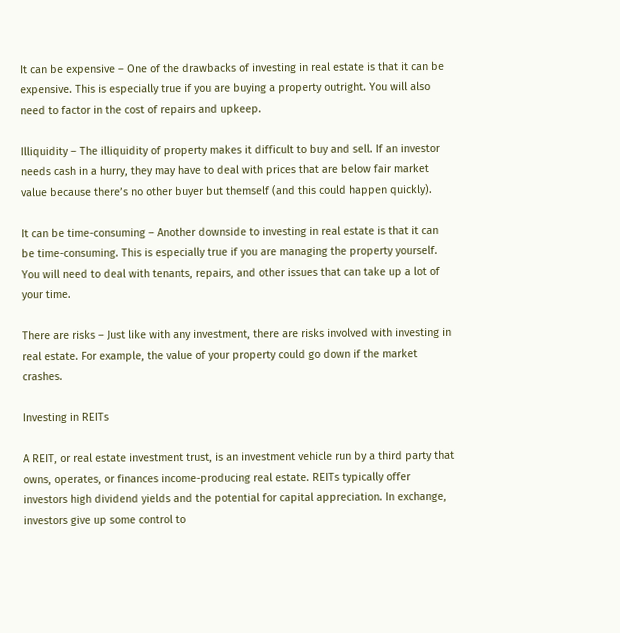It can be expensive – One of the drawbacks of investing in real estate is that it can be expensive. This is especially true if you are buying a property outright. You will also need to factor in the cost of repairs and upkeep.

Illiquidity – The illiquidity of property makes it difficult to buy and sell. If an investor needs cash in a hurry, they may have to deal with prices that are below fair market value because there’s no other buyer but themself (and this could happen quickly).

It can be time-consuming – Another downside to investing in real estate is that it can be time-consuming. This is especially true if you are managing the property yourself. You will need to deal with tenants, repairs, and other issues that can take up a lot of your time.

There are risks – Just like with any investment, there are risks involved with investing in real estate. For example, the value of your property could go down if the market crashes.

Investing in REITs

A REIT, or real estate investment trust, is an investment vehicle run by a third party that owns, operates, or finances income-producing real estate. REITs typically offer investors high dividend yields and the potential for capital appreciation. In exchange, investors give up some control to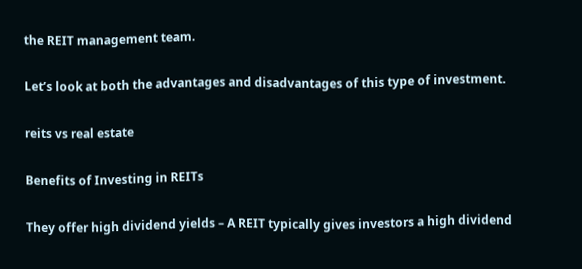the REIT management team.

Let’s look at both the advantages and disadvantages of this type of investment.

reits vs real estate

Benefits of Investing in REITs

They offer high dividend yields – A REIT typically gives investors a high dividend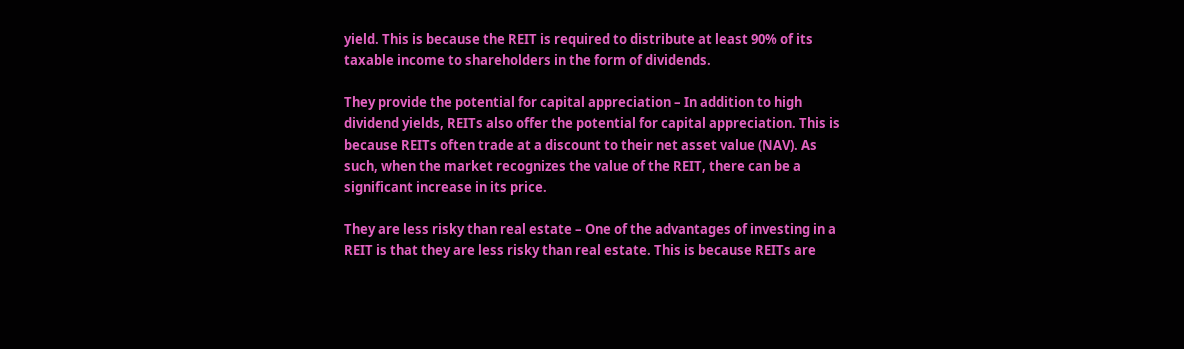yield. This is because the REIT is required to distribute at least 90% of its taxable income to shareholders in the form of dividends.

They provide the potential for capital appreciation – In addition to high dividend yields, REITs also offer the potential for capital appreciation. This is because REITs often trade at a discount to their net asset value (NAV). As such, when the market recognizes the value of the REIT, there can be a significant increase in its price.

They are less risky than real estate – One of the advantages of investing in a REIT is that they are less risky than real estate. This is because REITs are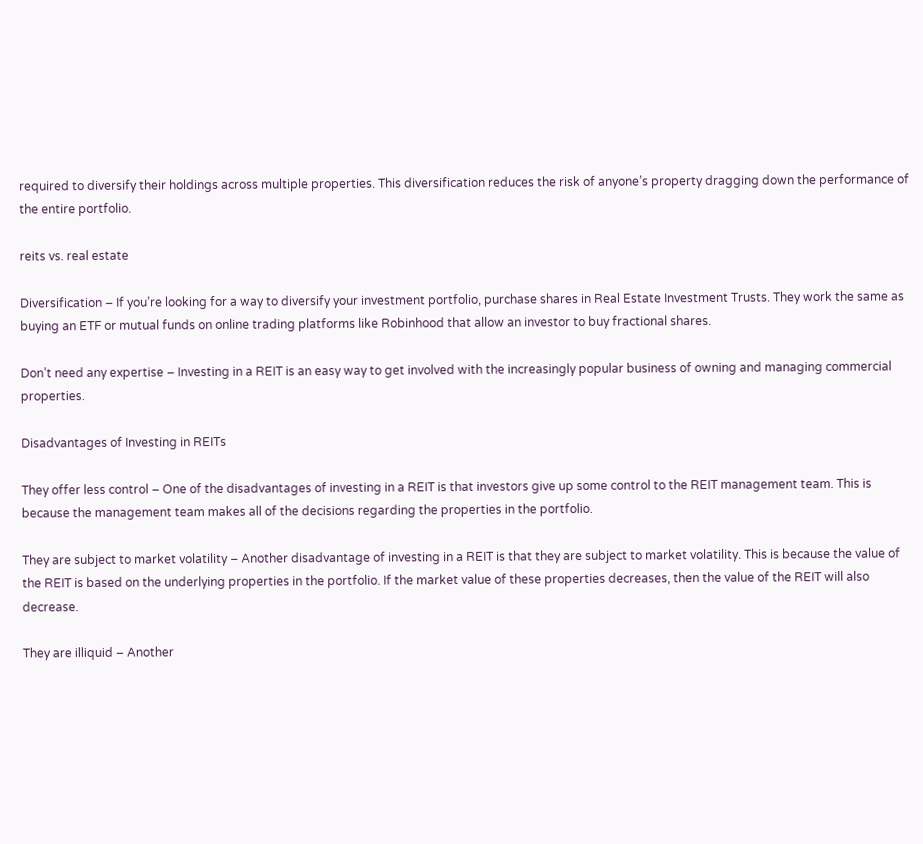required to diversify their holdings across multiple properties. This diversification reduces the risk of anyone’s property dragging down the performance of the entire portfolio.

reits vs. real estate

Diversification – If you’re looking for a way to diversify your investment portfolio, purchase shares in Real Estate Investment Trusts. They work the same as buying an ETF or mutual funds on online trading platforms like Robinhood that allow an investor to buy fractional shares.

Don’t need any expertise – Investing in a REIT is an easy way to get involved with the increasingly popular business of owning and managing commercial properties.

Disadvantages of Investing in REITs

They offer less control – One of the disadvantages of investing in a REIT is that investors give up some control to the REIT management team. This is because the management team makes all of the decisions regarding the properties in the portfolio.

They are subject to market volatility – Another disadvantage of investing in a REIT is that they are subject to market volatility. This is because the value of the REIT is based on the underlying properties in the portfolio. If the market value of these properties decreases, then the value of the REIT will also decrease.

They are illiquid – Another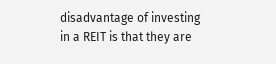disadvantage of investing in a REIT is that they are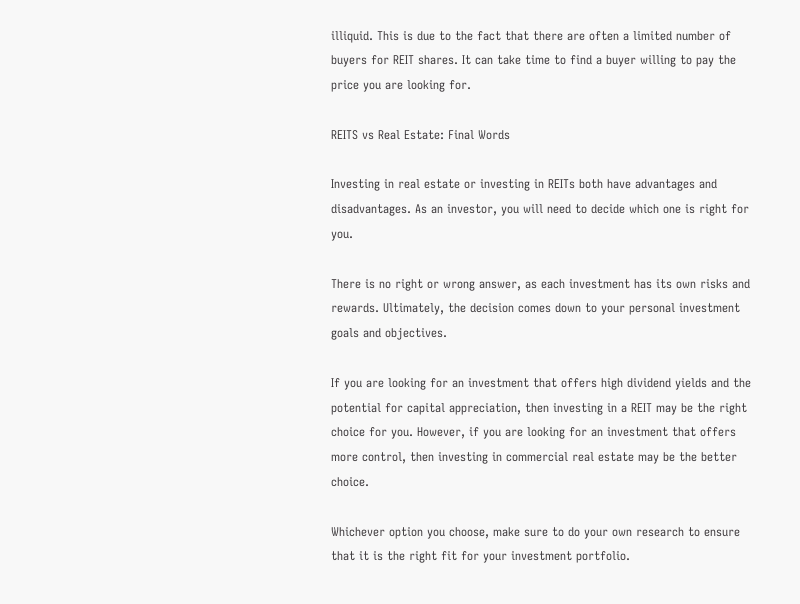illiquid. This is due to the fact that there are often a limited number of buyers for REIT shares. It can take time to find a buyer willing to pay the price you are looking for.

REITS vs Real Estate: Final Words

Investing in real estate or investing in REITs both have advantages and disadvantages. As an investor, you will need to decide which one is right for you.

There is no right or wrong answer, as each investment has its own risks and rewards. Ultimately, the decision comes down to your personal investment goals and objectives.

If you are looking for an investment that offers high dividend yields and the potential for capital appreciation, then investing in a REIT may be the right choice for you. However, if you are looking for an investment that offers more control, then investing in commercial real estate may be the better choice.

Whichever option you choose, make sure to do your own research to ensure that it is the right fit for your investment portfolio.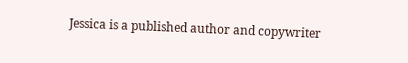Jessica is a published author and copywriter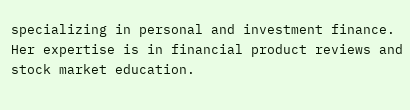specializing in personal and investment finance. Her expertise is in financial product reviews and stock market education.